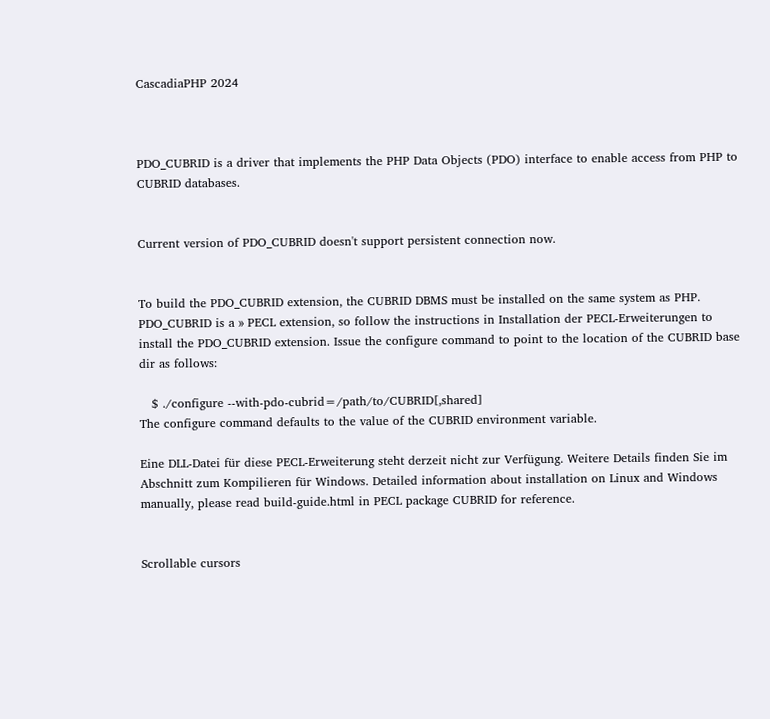CascadiaPHP 2024



PDO_CUBRID is a driver that implements the PHP Data Objects (PDO) interface to enable access from PHP to CUBRID databases.


Current version of PDO_CUBRID doesn't support persistent connection now.


To build the PDO_CUBRID extension, the CUBRID DBMS must be installed on the same system as PHP. PDO_CUBRID is a » PECL extension, so follow the instructions in Installation der PECL-Erweiterungen to install the PDO_CUBRID extension. Issue the configure command to point to the location of the CUBRID base dir as follows:

   $ ./configure --with-pdo-cubrid=/path/to/CUBRID[,shared]
The configure command defaults to the value of the CUBRID environment variable.

Eine DLL-Datei für diese PECL-Erweiterung steht derzeit nicht zur Verfügung. Weitere Details finden Sie im Abschnitt zum Kompilieren für Windows. Detailed information about installation on Linux and Windows manually, please read build-guide.html in PECL package CUBRID for reference.


Scrollable cursors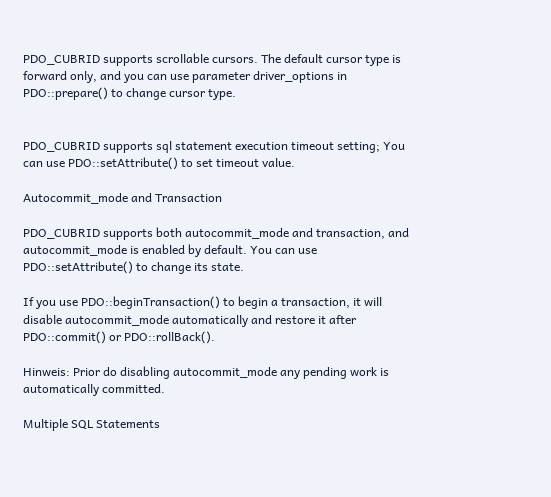PDO_CUBRID supports scrollable cursors. The default cursor type is forward only, and you can use parameter driver_options in PDO::prepare() to change cursor type.


PDO_CUBRID supports sql statement execution timeout setting; You can use PDO::setAttribute() to set timeout value.

Autocommit_mode and Transaction

PDO_CUBRID supports both autocommit_mode and transaction, and autocommit_mode is enabled by default. You can use PDO::setAttribute() to change its state.

If you use PDO::beginTransaction() to begin a transaction, it will disable autocommit_mode automatically and restore it after PDO::commit() or PDO::rollBack().

Hinweis: Prior do disabling autocommit_mode any pending work is automatically committed.

Multiple SQL Statements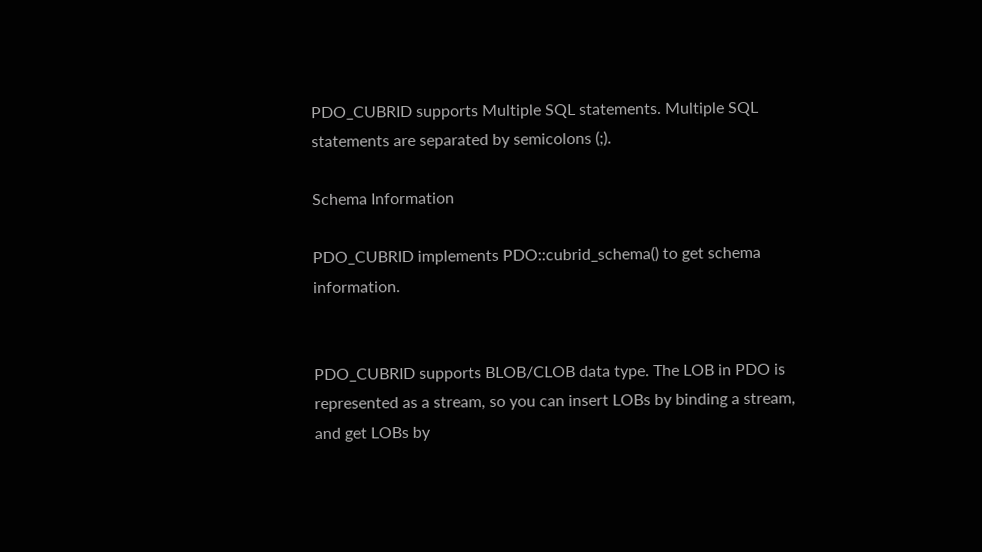PDO_CUBRID supports Multiple SQL statements. Multiple SQL statements are separated by semicolons (;).

Schema Information

PDO_CUBRID implements PDO::cubrid_schema() to get schema information.


PDO_CUBRID supports BLOB/CLOB data type. The LOB in PDO is represented as a stream, so you can insert LOBs by binding a stream, and get LOBs by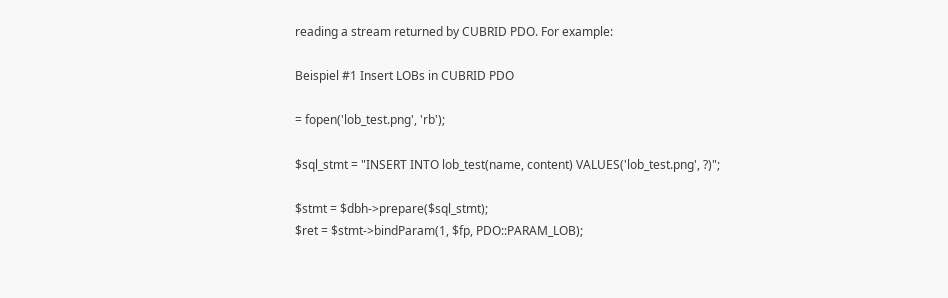reading a stream returned by CUBRID PDO. For example:

Beispiel #1 Insert LOBs in CUBRID PDO

= fopen('lob_test.png', 'rb');

$sql_stmt = "INSERT INTO lob_test(name, content) VALUES('lob_test.png', ?)";

$stmt = $dbh->prepare($sql_stmt);
$ret = $stmt->bindParam(1, $fp, PDO::PARAM_LOB);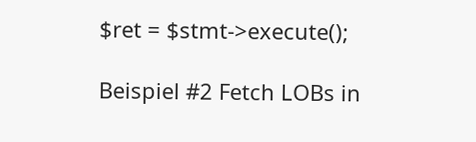$ret = $stmt->execute();

Beispiel #2 Fetch LOBs in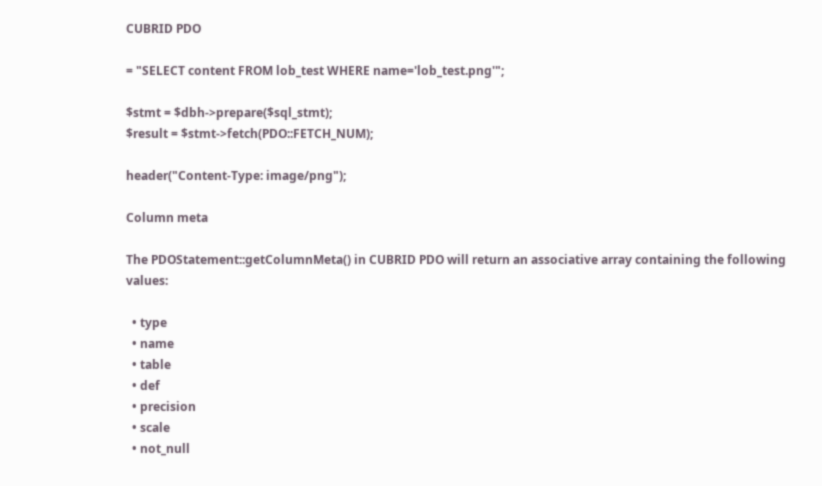CUBRID PDO

= "SELECT content FROM lob_test WHERE name='lob_test.png'";

$stmt = $dbh->prepare($sql_stmt);
$result = $stmt->fetch(PDO::FETCH_NUM);

header("Content-Type: image/png");

Column meta

The PDOStatement::getColumnMeta() in CUBRID PDO will return an associative array containing the following values:

  • type
  • name
  • table
  • def
  • precision
  • scale
  • not_null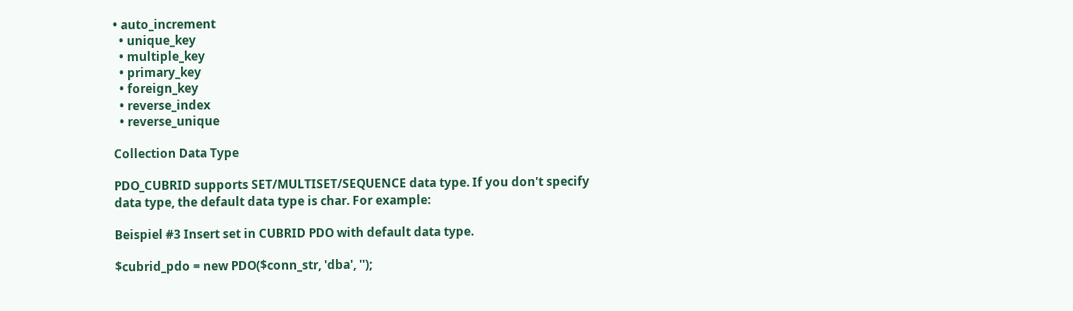• auto_increment
  • unique_key
  • multiple_key
  • primary_key
  • foreign_key
  • reverse_index
  • reverse_unique

Collection Data Type

PDO_CUBRID supports SET/MULTISET/SEQUENCE data type. If you don't specify data type, the default data type is char. For example:

Beispiel #3 Insert set in CUBRID PDO with default data type.

$cubrid_pdo = new PDO($conn_str, 'dba', '');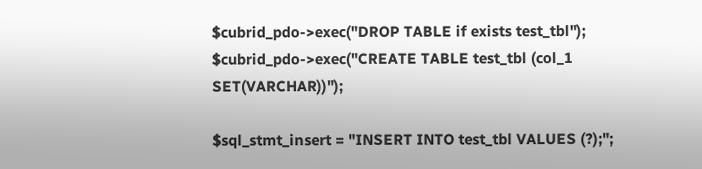$cubrid_pdo->exec("DROP TABLE if exists test_tbl");
$cubrid_pdo->exec("CREATE TABLE test_tbl (col_1 SET(VARCHAR))");

$sql_stmt_insert = "INSERT INTO test_tbl VALUES (?);";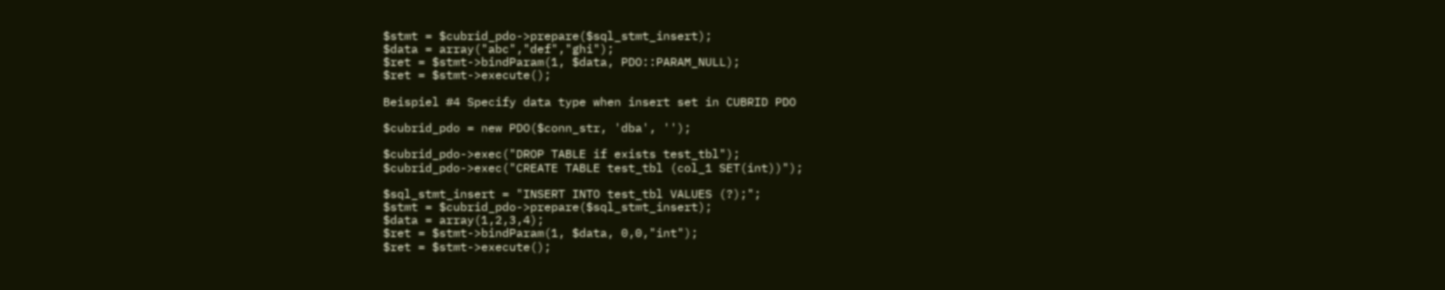$stmt = $cubrid_pdo->prepare($sql_stmt_insert);
$data = array("abc","def","ghi");
$ret = $stmt->bindParam(1, $data, PDO::PARAM_NULL);
$ret = $stmt->execute();

Beispiel #4 Specify data type when insert set in CUBRID PDO

$cubrid_pdo = new PDO($conn_str, 'dba', '');

$cubrid_pdo->exec("DROP TABLE if exists test_tbl");
$cubrid_pdo->exec("CREATE TABLE test_tbl (col_1 SET(int))");

$sql_stmt_insert = "INSERT INTO test_tbl VALUES (?);";
$stmt = $cubrid_pdo->prepare($sql_stmt_insert);
$data = array(1,2,3,4);
$ret = $stmt->bindParam(1, $data, 0,0,"int");
$ret = $stmt->execute();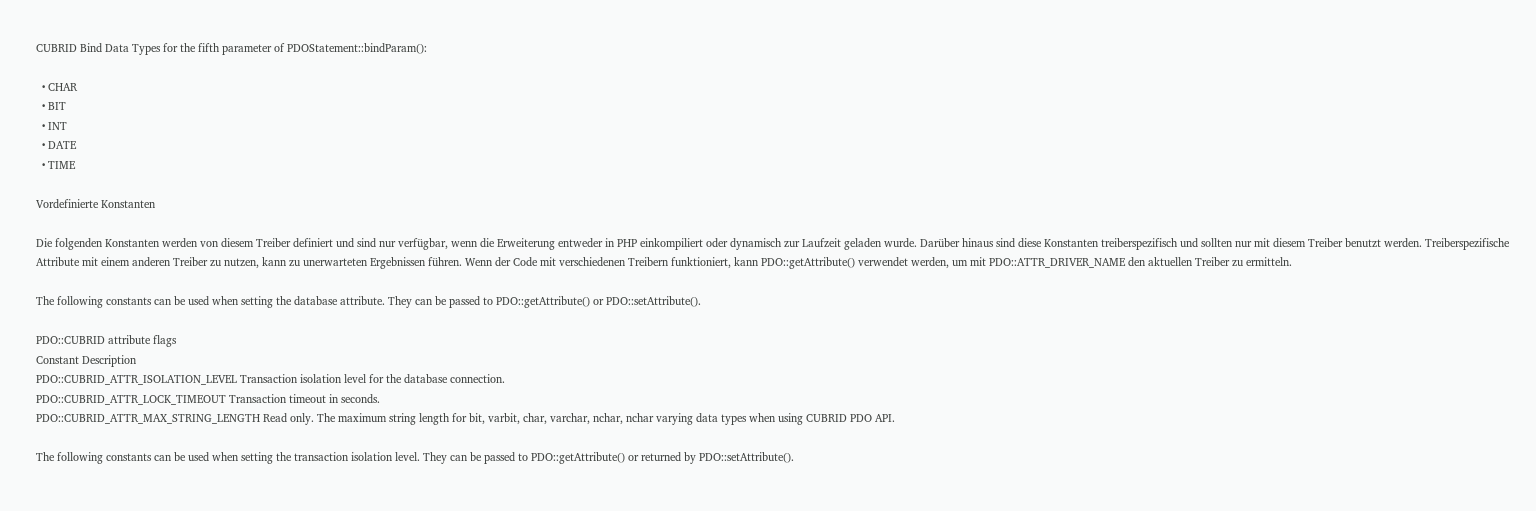CUBRID Bind Data Types for the fifth parameter of PDOStatement::bindParam():

  • CHAR
  • BIT
  • INT
  • DATE
  • TIME

Vordefinierte Konstanten

Die folgenden Konstanten werden von diesem Treiber definiert und sind nur verfügbar, wenn die Erweiterung entweder in PHP einkompiliert oder dynamisch zur Laufzeit geladen wurde. Darüber hinaus sind diese Konstanten treiberspezifisch und sollten nur mit diesem Treiber benutzt werden. Treiberspezifische Attribute mit einem anderen Treiber zu nutzen, kann zu unerwarteten Ergebnissen führen. Wenn der Code mit verschiedenen Treibern funktioniert, kann PDO::getAttribute() verwendet werden, um mit PDO::ATTR_DRIVER_NAME den aktuellen Treiber zu ermitteln.

The following constants can be used when setting the database attribute. They can be passed to PDO::getAttribute() or PDO::setAttribute().

PDO::CUBRID attribute flags
Constant Description
PDO::CUBRID_ATTR_ISOLATION_LEVEL Transaction isolation level for the database connection.
PDO::CUBRID_ATTR_LOCK_TIMEOUT Transaction timeout in seconds.
PDO::CUBRID_ATTR_MAX_STRING_LENGTH Read only. The maximum string length for bit, varbit, char, varchar, nchar, nchar varying data types when using CUBRID PDO API.

The following constants can be used when setting the transaction isolation level. They can be passed to PDO::getAttribute() or returned by PDO::setAttribute().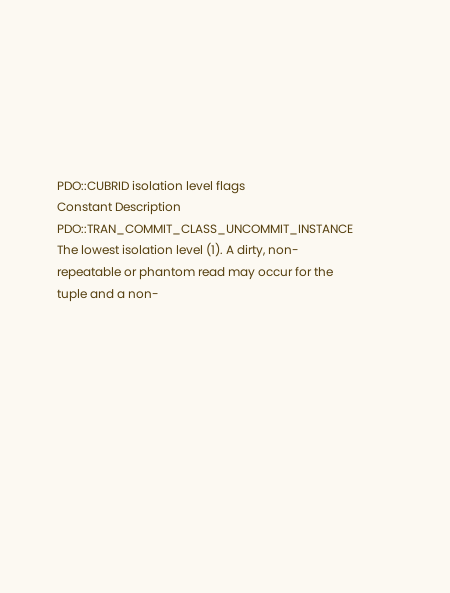PDO::CUBRID isolation level flags
Constant Description
PDO::TRAN_COMMIT_CLASS_UNCOMMIT_INSTANCE The lowest isolation level (1). A dirty, non-repeatable or phantom read may occur for the tuple and a non-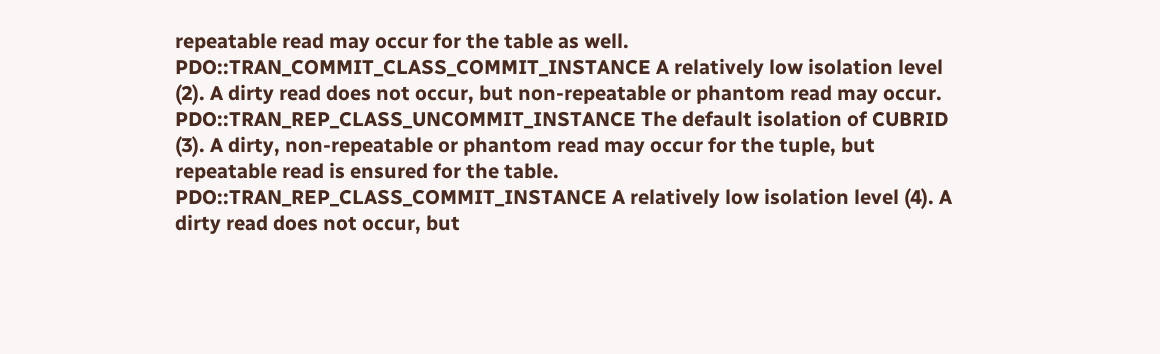repeatable read may occur for the table as well.
PDO::TRAN_COMMIT_CLASS_COMMIT_INSTANCE A relatively low isolation level (2). A dirty read does not occur, but non-repeatable or phantom read may occur.
PDO::TRAN_REP_CLASS_UNCOMMIT_INSTANCE The default isolation of CUBRID (3). A dirty, non-repeatable or phantom read may occur for the tuple, but repeatable read is ensured for the table.
PDO::TRAN_REP_CLASS_COMMIT_INSTANCE A relatively low isolation level (4). A dirty read does not occur, but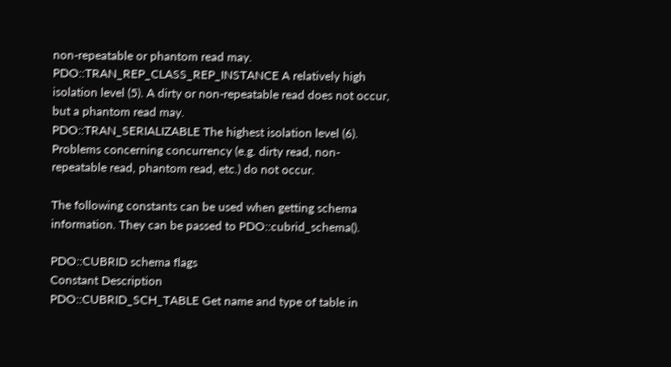non-repeatable or phantom read may.
PDO::TRAN_REP_CLASS_REP_INSTANCE A relatively high isolation level (5). A dirty or non-repeatable read does not occur, but a phantom read may.
PDO::TRAN_SERIALIZABLE The highest isolation level (6). Problems concerning concurrency (e.g. dirty read, non-repeatable read, phantom read, etc.) do not occur.

The following constants can be used when getting schema information. They can be passed to PDO::cubrid_schema().

PDO::CUBRID schema flags
Constant Description
PDO::CUBRID_SCH_TABLE Get name and type of table in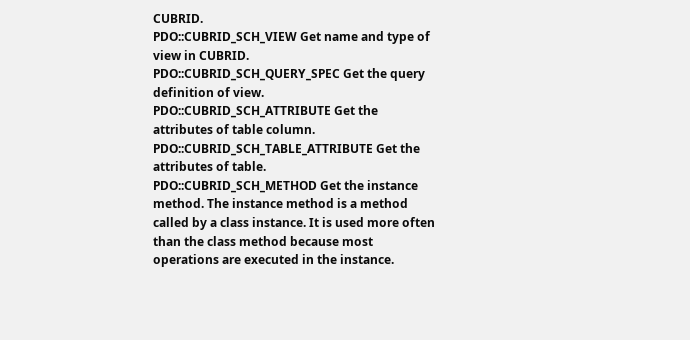CUBRID.
PDO::CUBRID_SCH_VIEW Get name and type of view in CUBRID.
PDO::CUBRID_SCH_QUERY_SPEC Get the query definition of view.
PDO::CUBRID_SCH_ATTRIBUTE Get the attributes of table column.
PDO::CUBRID_SCH_TABLE_ATTRIBUTE Get the attributes of table.
PDO::CUBRID_SCH_METHOD Get the instance method. The instance method is a method called by a class instance. It is used more often than the class method because most operations are executed in the instance.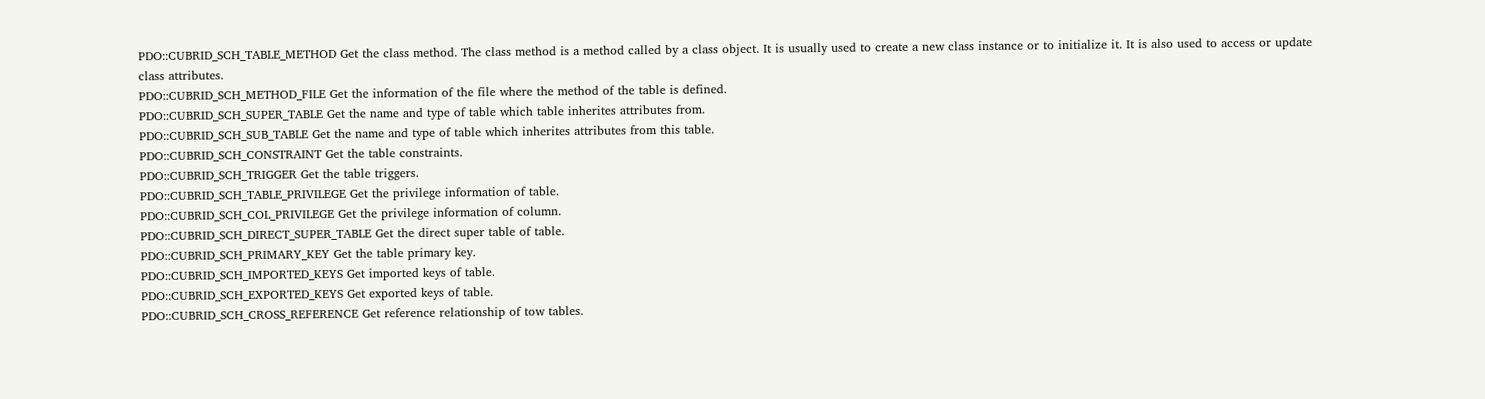PDO::CUBRID_SCH_TABLE_METHOD Get the class method. The class method is a method called by a class object. It is usually used to create a new class instance or to initialize it. It is also used to access or update class attributes.
PDO::CUBRID_SCH_METHOD_FILE Get the information of the file where the method of the table is defined.
PDO::CUBRID_SCH_SUPER_TABLE Get the name and type of table which table inherites attributes from.
PDO::CUBRID_SCH_SUB_TABLE Get the name and type of table which inherites attributes from this table.
PDO::CUBRID_SCH_CONSTRAINT Get the table constraints.
PDO::CUBRID_SCH_TRIGGER Get the table triggers.
PDO::CUBRID_SCH_TABLE_PRIVILEGE Get the privilege information of table.
PDO::CUBRID_SCH_COL_PRIVILEGE Get the privilege information of column.
PDO::CUBRID_SCH_DIRECT_SUPER_TABLE Get the direct super table of table.
PDO::CUBRID_SCH_PRIMARY_KEY Get the table primary key.
PDO::CUBRID_SCH_IMPORTED_KEYS Get imported keys of table.
PDO::CUBRID_SCH_EXPORTED_KEYS Get exported keys of table.
PDO::CUBRID_SCH_CROSS_REFERENCE Get reference relationship of tow tables.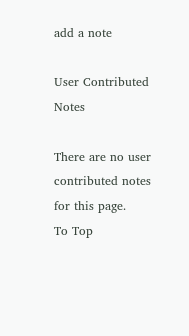add a note

User Contributed Notes

There are no user contributed notes for this page.
To Top